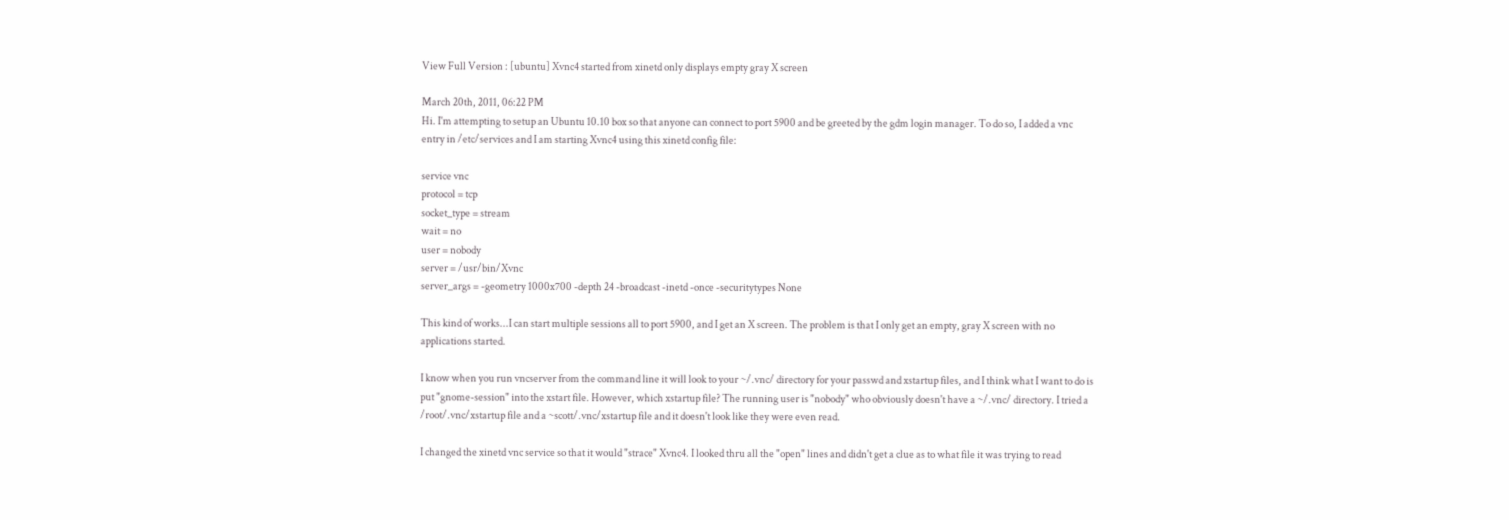View Full Version : [ubuntu] Xvnc4 started from xinetd only displays empty gray X screen

March 20th, 2011, 06:22 PM
Hi. I'm attempting to setup an Ubuntu 10.10 box so that anyone can connect to port 5900 and be greeted by the gdm login manager. To do so, I added a vnc entry in /etc/services and I am starting Xvnc4 using this xinetd config file:

service vnc
protocol = tcp
socket_type = stream
wait = no
user = nobody
server = /usr/bin/Xvnc
server_args = -geometry 1000x700 -depth 24 -broadcast -inetd -once -securitytypes None

This kind of works...I can start multiple sessions all to port 5900, and I get an X screen. The problem is that I only get an empty, gray X screen with no applications started.

I know when you run vncserver from the command line it will look to your ~/.vnc/ directory for your passwd and xstartup files, and I think what I want to do is put "gnome-session" into the xstart file. However, which xstartup file? The running user is "nobody" who obviously doesn't have a ~/.vnc/ directory. I tried a /root/.vnc/xstartup file and a ~scott/.vnc/xstartup file and it doesn't look like they were even read.

I changed the xinetd vnc service so that it would "strace" Xvnc4. I looked thru all the "open" lines and didn't get a clue as to what file it was trying to read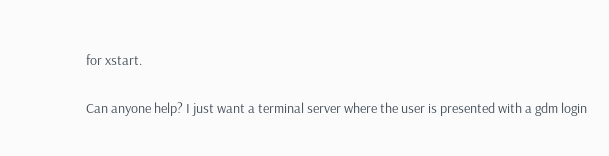for xstart.

Can anyone help? I just want a terminal server where the user is presented with a gdm login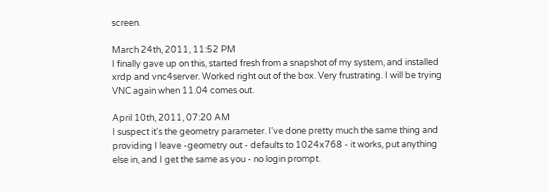screen.

March 24th, 2011, 11:52 PM
I finally gave up on this, started fresh from a snapshot of my system, and installed xrdp and vnc4server. Worked right out of the box. Very frustrating. I will be trying VNC again when 11.04 comes out.

April 10th, 2011, 07:20 AM
I suspect it's the geometry parameter. I've done pretty much the same thing and providing I leave -geometry out - defaults to 1024x768 - it works, put anything else in, and I get the same as you - no login prompt.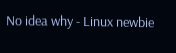No idea why - Linux newbie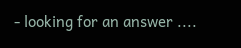- looking for an answer ....